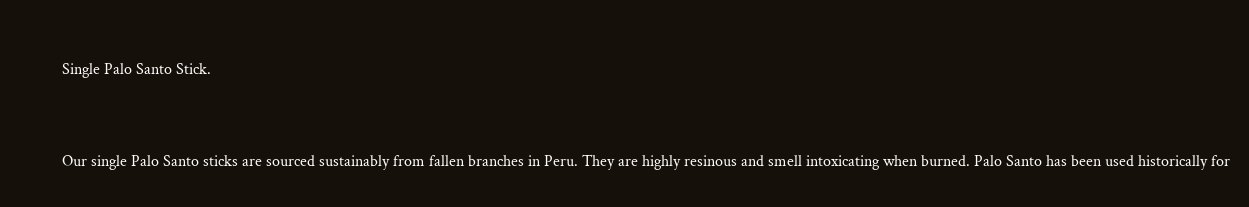Single Palo Santo Stick.


Our single Palo Santo sticks are sourced sustainably from fallen branches in Peru. They are highly resinous and smell intoxicating when burned. Palo Santo has been used historically for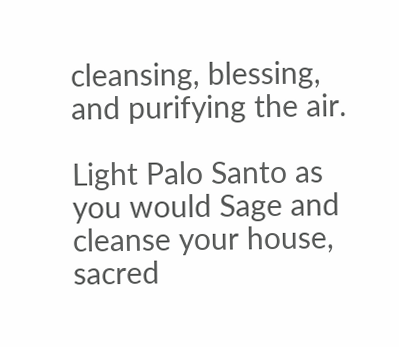cleansing, blessing, and purifying the air.

Light Palo Santo as you would Sage and cleanse your house, sacred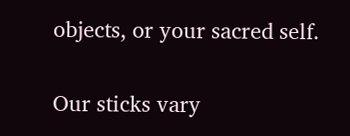objects, or your sacred self.

Our sticks vary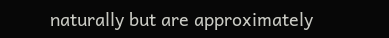naturally but are approximately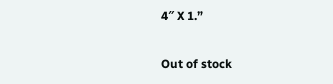4″ X 1.”

Out of stock